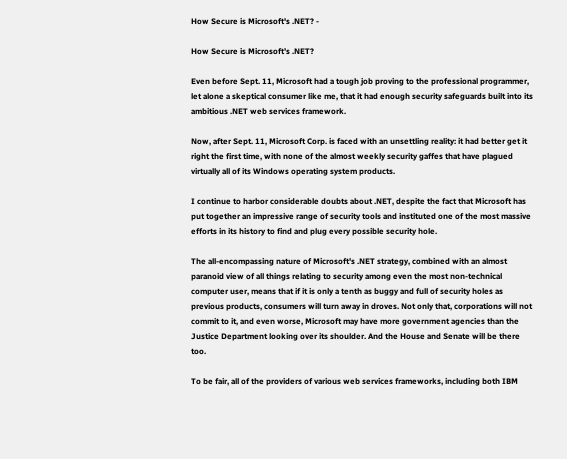How Secure is Microsoft's .NET? -

How Secure is Microsoft’s .NET?

Even before Sept. 11, Microsoft had a tough job proving to the professional programmer, let alone a skeptical consumer like me, that it had enough security safeguards built into its ambitious .NET web services framework.

Now, after Sept. 11, Microsoft Corp. is faced with an unsettling reality: it had better get it right the first time, with none of the almost weekly security gaffes that have plagued virtually all of its Windows operating system products.

I continue to harbor considerable doubts about .NET, despite the fact that Microsoft has put together an impressive range of security tools and instituted one of the most massive efforts in its history to find and plug every possible security hole.

The all-encompassing nature of Microsoft's .NET strategy, combined with an almost paranoid view of all things relating to security among even the most non-technical computer user, means that if it is only a tenth as buggy and full of security holes as previous products, consumers will turn away in droves. Not only that, corporations will not commit to it, and even worse, Microsoft may have more government agencies than the Justice Department looking over its shoulder. And the House and Senate will be there too.

To be fair, all of the providers of various web services frameworks, including both IBM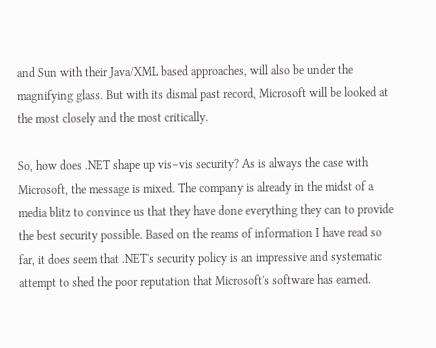and Sun with their Java/XML based approaches, will also be under the magnifying glass. But with its dismal past record, Microsoft will be looked at the most closely and the most critically.

So, how does .NET shape up vis–vis security? As is always the case with Microsoft, the message is mixed. The company is already in the midst of a media blitz to convince us that they have done everything they can to provide the best security possible. Based on the reams of information I have read so far, it does seem that .NET's security policy is an impressive and systematic attempt to shed the poor reputation that Microsoft's software has earned.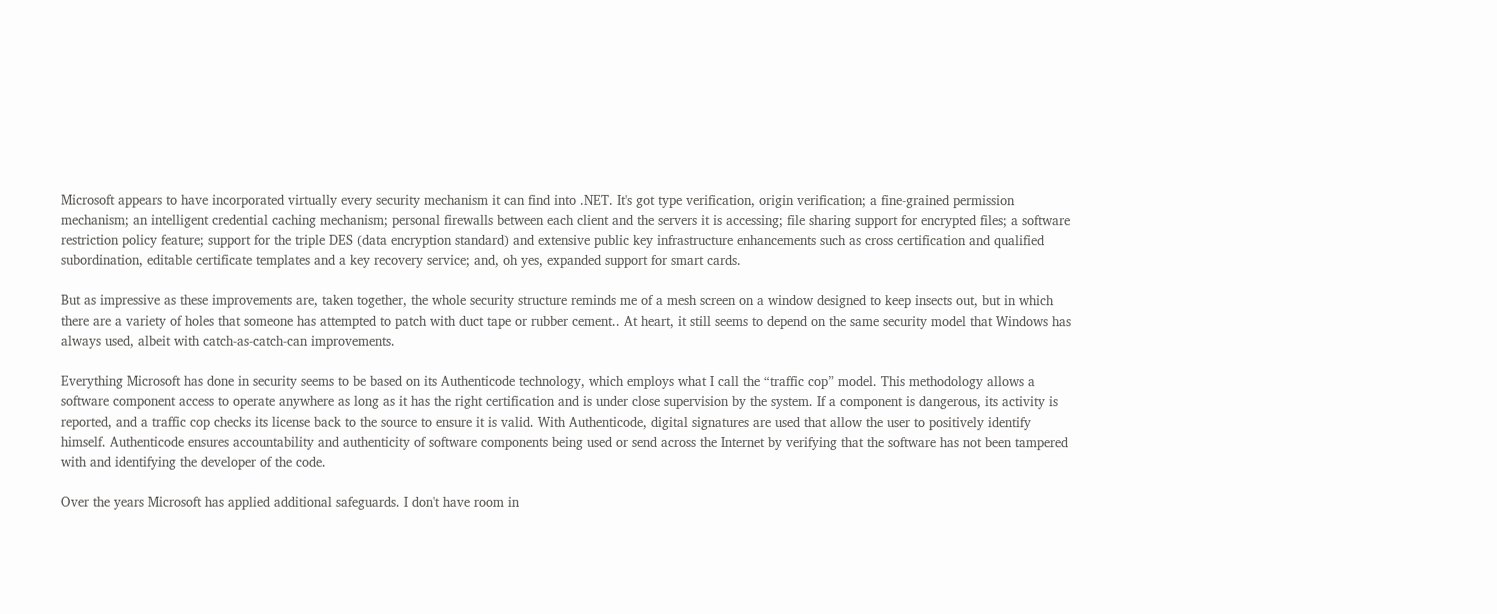Microsoft appears to have incorporated virtually every security mechanism it can find into .NET. It's got type verification, origin verification; a fine-grained permission mechanism; an intelligent credential caching mechanism; personal firewalls between each client and the servers it is accessing; file sharing support for encrypted files; a software restriction policy feature; support for the triple DES (data encryption standard) and extensive public key infrastructure enhancements such as cross certification and qualified subordination, editable certificate templates and a key recovery service; and, oh yes, expanded support for smart cards.

But as impressive as these improvements are, taken together, the whole security structure reminds me of a mesh screen on a window designed to keep insects out, but in which there are a variety of holes that someone has attempted to patch with duct tape or rubber cement.. At heart, it still seems to depend on the same security model that Windows has always used, albeit with catch-as-catch-can improvements.

Everything Microsoft has done in security seems to be based on its Authenticode technology, which employs what I call the “traffic cop” model. This methodology allows a software component access to operate anywhere as long as it has the right certification and is under close supervision by the system. If a component is dangerous, its activity is reported, and a traffic cop checks its license back to the source to ensure it is valid. With Authenticode, digital signatures are used that allow the user to positively identify himself. Authenticode ensures accountability and authenticity of software components being used or send across the Internet by verifying that the software has not been tampered with and identifying the developer of the code.

Over the years Microsoft has applied additional safeguards. I don't have room in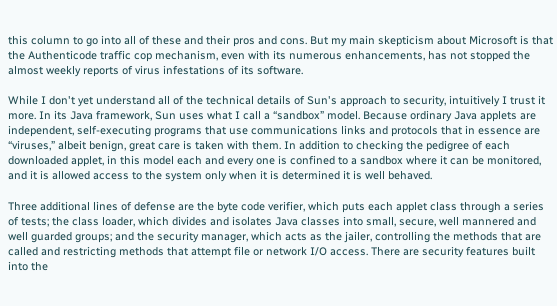this column to go into all of these and their pros and cons. But my main skepticism about Microsoft is that the Authenticode traffic cop mechanism, even with its numerous enhancements, has not stopped the almost weekly reports of virus infestations of its software.

While I don't yet understand all of the technical details of Sun's approach to security, intuitively I trust it more. In its Java framework, Sun uses what I call a “sandbox” model. Because ordinary Java applets are independent, self-executing programs that use communications links and protocols that in essence are “viruses,” albeit benign, great care is taken with them. In addition to checking the pedigree of each downloaded applet, in this model each and every one is confined to a sandbox where it can be monitored, and it is allowed access to the system only when it is determined it is well behaved.

Three additional lines of defense are the byte code verifier, which puts each applet class through a series of tests; the class loader, which divides and isolates Java classes into small, secure, well mannered and well guarded groups; and the security manager, which acts as the jailer, controlling the methods that are called and restricting methods that attempt file or network I/O access. There are security features built into the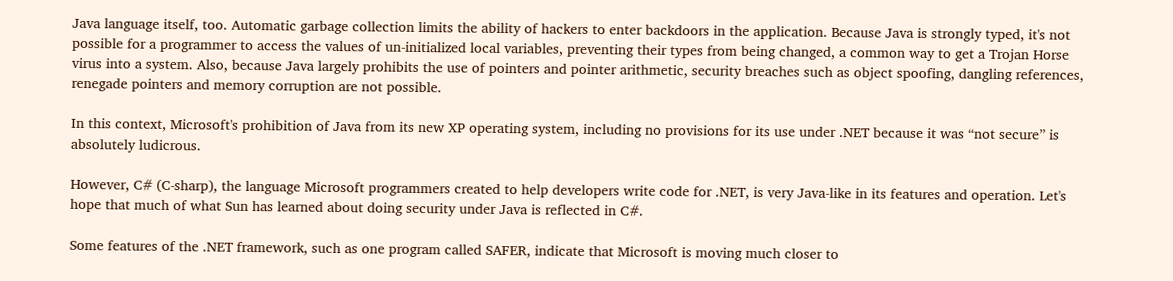Java language itself, too. Automatic garbage collection limits the ability of hackers to enter backdoors in the application. Because Java is strongly typed, it's not possible for a programmer to access the values of un-initialized local variables, preventing their types from being changed, a common way to get a Trojan Horse virus into a system. Also, because Java largely prohibits the use of pointers and pointer arithmetic, security breaches such as object spoofing, dangling references, renegade pointers and memory corruption are not possible.

In this context, Microsoft's prohibition of Java from its new XP operating system, including no provisions for its use under .NET because it was “not secure” is absolutely ludicrous.

However, C# (C-sharp), the language Microsoft programmers created to help developers write code for .NET, is very Java-like in its features and operation. Let's hope that much of what Sun has learned about doing security under Java is reflected in C#.

Some features of the .NET framework, such as one program called SAFER, indicate that Microsoft is moving much closer to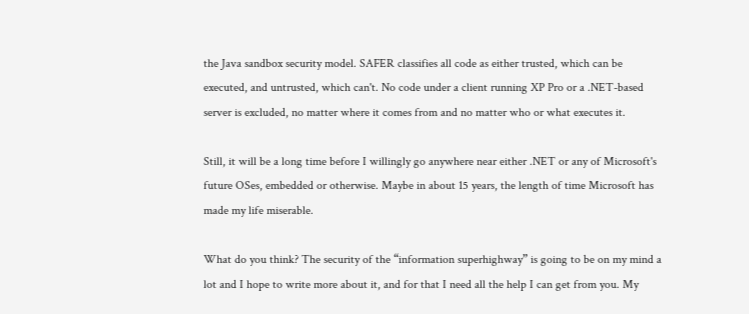the Java sandbox security model. SAFER classifies all code as either trusted, which can be executed, and untrusted, which can't. No code under a client running XP Pro or a .NET-based server is excluded, no matter where it comes from and no matter who or what executes it.

Still, it will be a long time before I willingly go anywhere near either .NET or any of Microsoft's future OSes, embedded or otherwise. Maybe in about 15 years, the length of time Microsoft has made my life miserable.

What do you think? The security of the “information superhighway” is going to be on my mind a lot and I hope to write more about it, and for that I need all the help I can get from you. My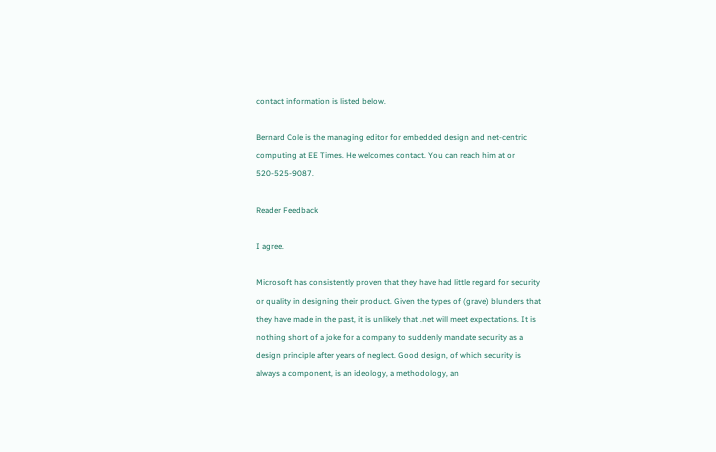contact information is listed below.

Bernard Cole is the managing editor for embedded design and net-centric computing at EE Times. He welcomes contact. You can reach him at or 520-525-9087.

Reader Feedback

I agree.

Microsoft has consistently proven that they have had little regard for security or quality in designing their product. Given the types of (grave) blunders that they have made in the past, it is unlikely that .net will meet expectations. It is nothing short of a joke for a company to suddenly mandate security as a design principle after years of neglect. Good design, of which security is always a component, is an ideology, a methodology, an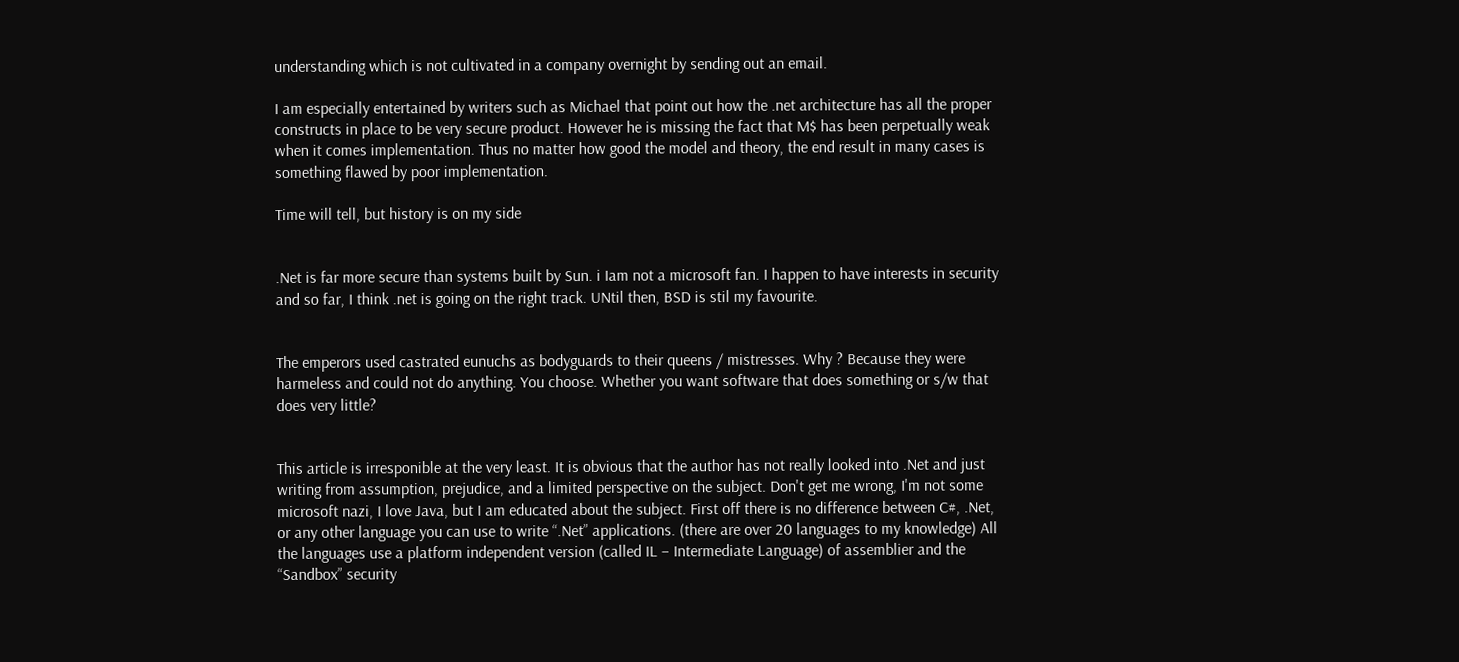understanding which is not cultivated in a company overnight by sending out an email.

I am especially entertained by writers such as Michael that point out how the .net architecture has all the proper constructs in place to be very secure product. However he is missing the fact that M$ has been perpetually weak when it comes implementation. Thus no matter how good the model and theory, the end result in many cases is something flawed by poor implementation.

Time will tell, but history is on my side


.Net is far more secure than systems built by Sun. i Iam not a microsoft fan. I happen to have interests in security and so far, I think .net is going on the right track. UNtil then, BSD is stil my favourite.


The emperors used castrated eunuchs as bodyguards to their queens / mistresses. Why ? Because they were harmeless and could not do anything. You choose. Whether you want software that does something or s/w that does very little?


This article is irresponible at the very least. It is obvious that the author has not really looked into .Net and just writing from assumption, prejudice, and a limited perspective on the subject. Don't get me wrong, I'm not some microsoft nazi, I love Java, but I am educated about the subject. First off there is no difference between C#, .Net, or any other language you can use to write “.Net” applications. (there are over 20 languages to my knowledge) All the languages use a platform independent version (called IL – Intermediate Language) of assemblier and the “Sandbox” security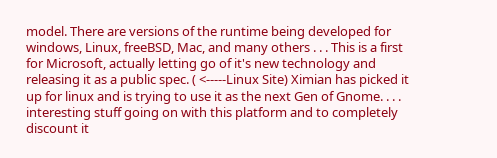model. There are versions of the runtime being developed for windows, Linux, freeBSD, Mac, and many others . . . This is a first for Microsoft, actually letting go of it's new technology and releasing it as a public spec. ( <-----Linux Site) Ximian has picked it up for linux and is trying to use it as the next Gen of Gnome. . . . interesting stuff going on with this platform and to completely discount it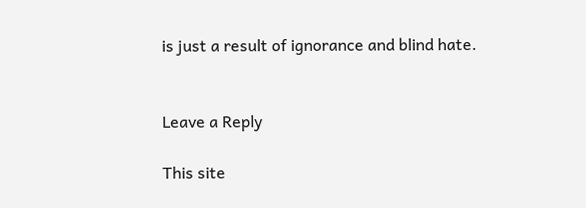is just a result of ignorance and blind hate.


Leave a Reply

This site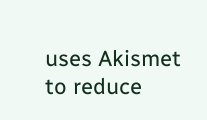uses Akismet to reduce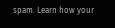spam. Learn how your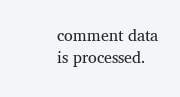comment data is processed.